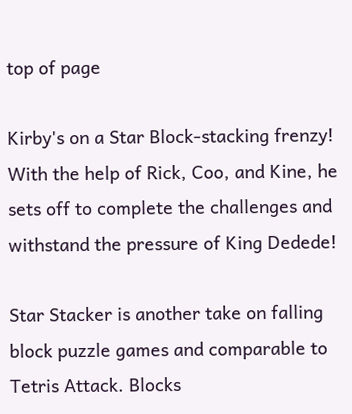top of page

Kirby's on a Star Block-stacking frenzy! With the help of Rick, Coo, and Kine, he sets off to complete the challenges and withstand the pressure of King Dedede!

Star Stacker is another take on falling block puzzle games and comparable to Tetris Attack. Blocks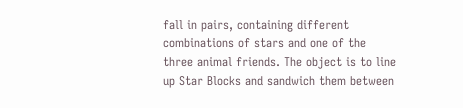fall in pairs, containing different combinations of stars and one of the three animal friends. The object is to line up Star Blocks and sandwich them between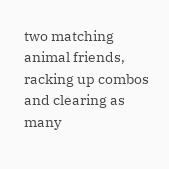two matching animal friends, racking up combos and clearing as many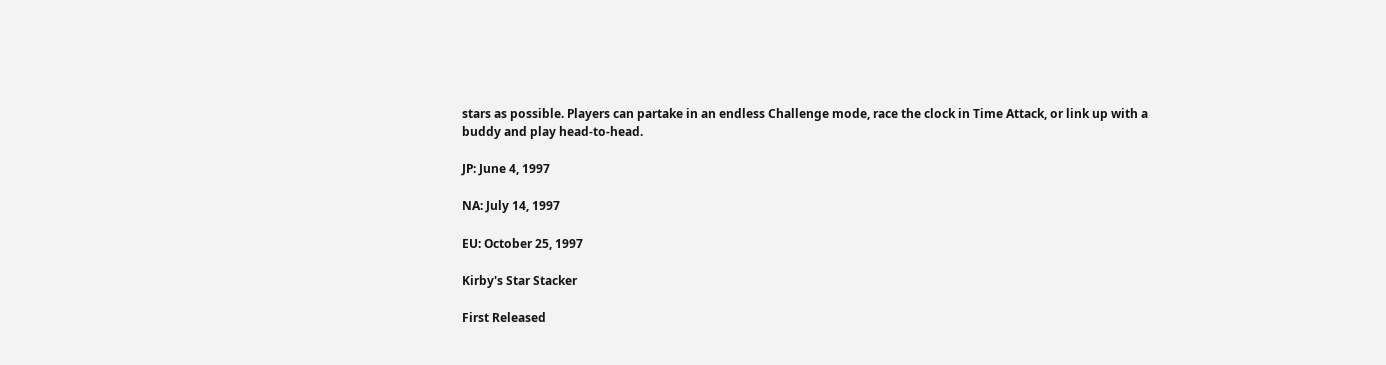stars as possible. Players can partake in an endless Challenge mode, race the clock in Time Attack, or link up with a buddy and play head-to-head.

JP: June 4, 1997

NA: July 14, 1997

EU: October 25, 1997

Kirby's Star Stacker

First Released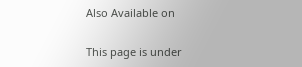Also Available on

This page is under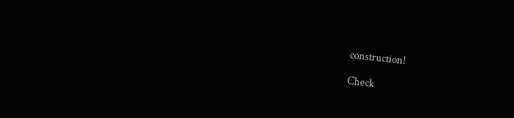construction!

Check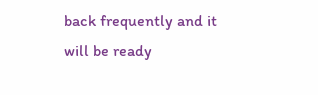back frequently and it will be ready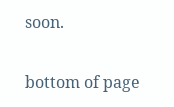soon.

bottom of page